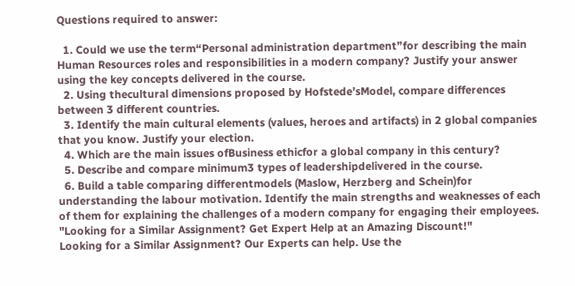Questions required to answer:

  1. Could we use the term“Personal administration department”for describing the main Human Resources roles and responsibilities in a modern company? Justify your answer using the key concepts delivered in the course.
  2. Using thecultural dimensions proposed by Hofstede’sModel, compare differences between 3 different countries.
  3. Identify the main cultural elements (values, heroes and artifacts) in 2 global companies that you know. Justify your election.
  4. Which are the main issues ofBusiness ethicfor a global company in this century?
  5. Describe and compare minimum3 types of leadershipdelivered in the course.
  6. Build a table comparing differentmodels (Maslow, Herzberg and Schein)for understanding the labour motivation. Identify the main strengths and weaknesses of each of them for explaining the challenges of a modern company for engaging their employees.
"Looking for a Similar Assignment? Get Expert Help at an Amazing Discount!"
Looking for a Similar Assignment? Our Experts can help. Use the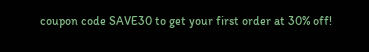coupon code SAVE30 to get your first order at 30% off!